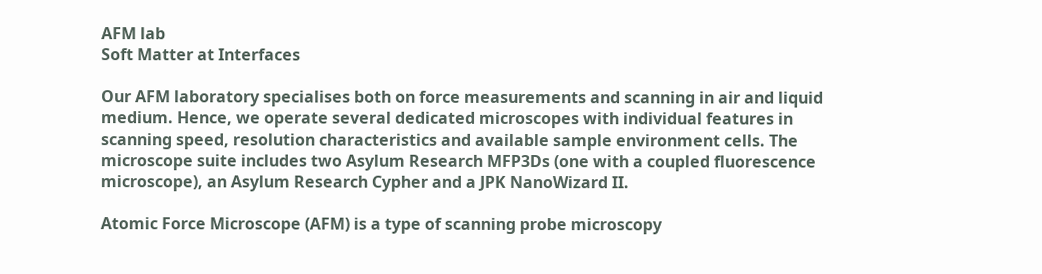AFM lab
Soft Matter at Interfaces

Our AFM laboratory specialises both on force measurements and scanning in air and liquid medium. Hence, we operate several dedicated microscopes with individual features in scanning speed, resolution characteristics and available sample environment cells. The microscope suite includes two Asylum Research MFP3Ds (one with a coupled fluorescence microscope), an Asylum Research Cypher and a JPK NanoWizard II.

Atomic Force Microscope (AFM) is a type of scanning probe microscopy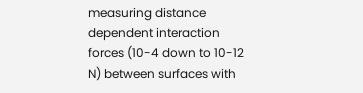measuring distance dependent interaction forces (10-4 down to 10-12 N) between surfaces with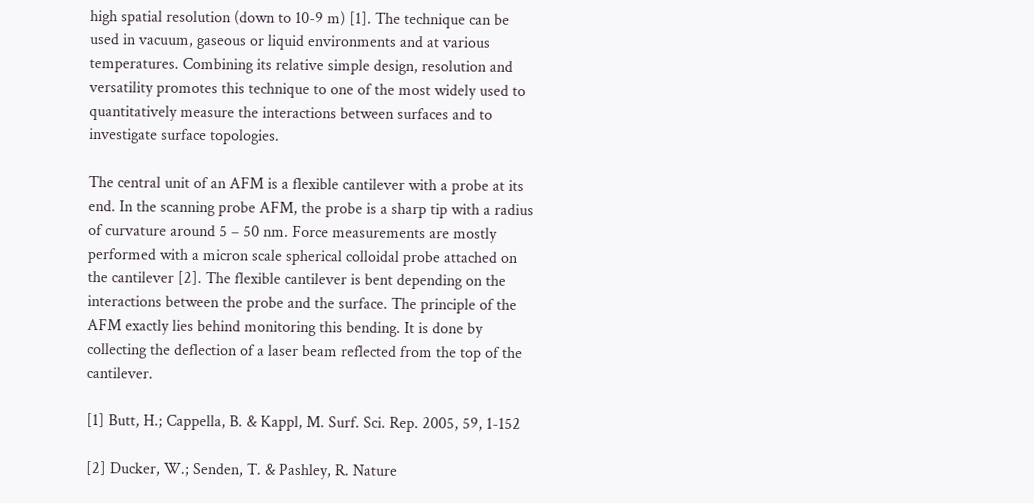high spatial resolution (down to 10-9 m) [1]. The technique can be used in vacuum, gaseous or liquid environments and at various temperatures. Combining its relative simple design, resolution and versatility promotes this technique to one of the most widely used to quantitatively measure the interactions between surfaces and to investigate surface topologies.

The central unit of an AFM is a flexible cantilever with a probe at its end. In the scanning probe AFM, the probe is a sharp tip with a radius of curvature around 5 – 50 nm. Force measurements are mostly performed with a micron scale spherical colloidal probe attached on the cantilever [2]. The flexible cantilever is bent depending on the interactions between the probe and the surface. The principle of the AFM exactly lies behind monitoring this bending. It is done by collecting the deflection of a laser beam reflected from the top of the cantilever.

[1] Butt, H.; Cappella, B. & Kappl, M. Surf. Sci. Rep. 2005, 59, 1-152

[2] Ducker, W.; Senden, T. & Pashley, R. Nature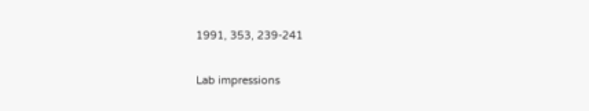1991, 353, 239-241

Lab impressions